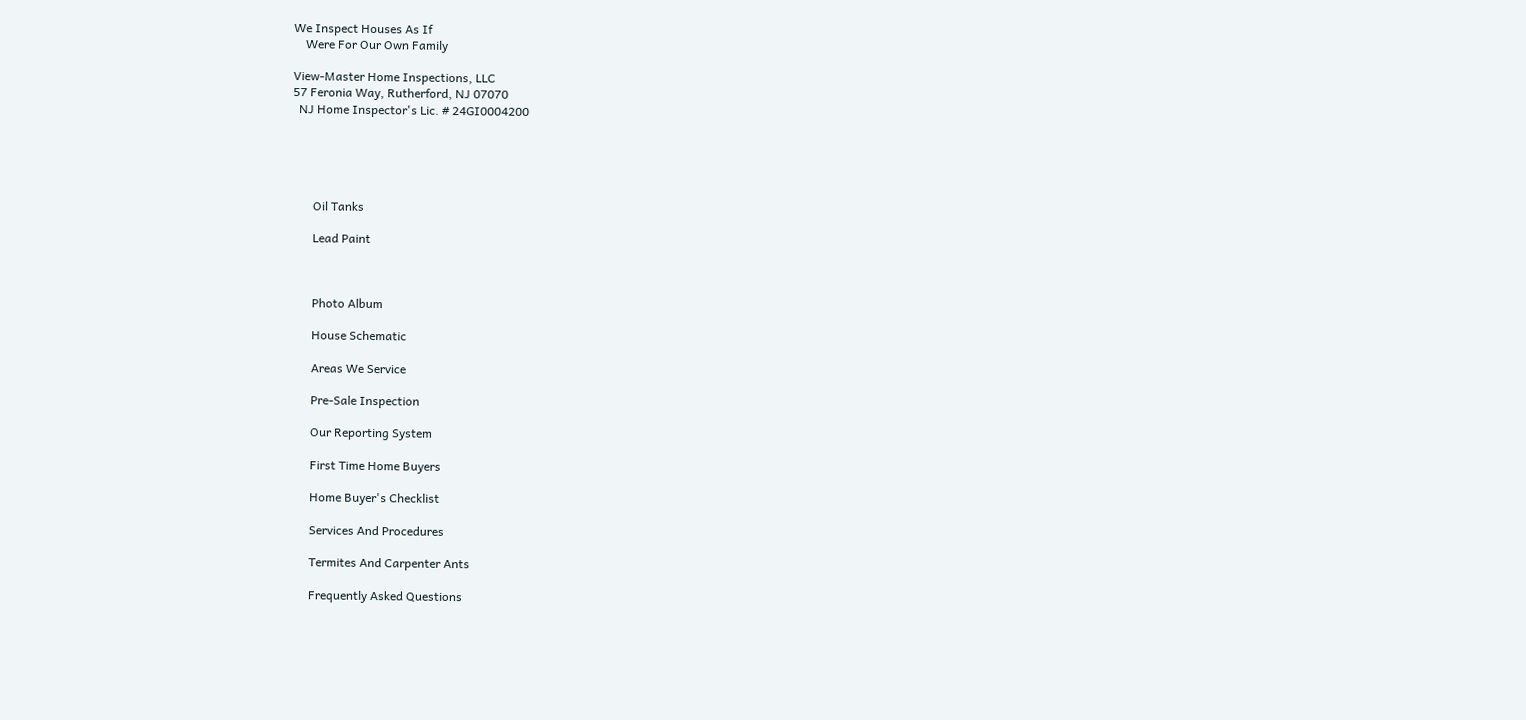We Inspect Houses As If
    Were For Our Own Family

View-Master Home Inspections, LLC
57 Feronia Way, Rutherford, NJ 07070
  NJ Home Inspector's Lic. # 24GI0004200





       Oil Tanks

       Lead Paint



       Photo Album

       House Schematic

       Areas We Service

       Pre-Sale Inspection

       Our Reporting System

       First Time Home Buyers

       Home Buyer's Checklist

       Services And Procedures

       Termites And Carpenter Ants

       Frequently Asked Questions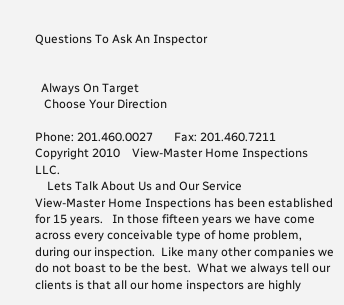Questions To Ask An Inspector


  Always On Target
   Choose Your Direction

Phone: 201.460.0027       Fax: 201.460.7211          Copyright 2010    View-Master Home Inspections LLC.
    Lets Talk About Us and Our Service
View-Master Home Inspections has been established for 15 years.   In those fifteen years we have come across every conceivable type of home problem, during our inspection.  Like many other companies we do not boast to be the best.  What we always tell our clients is that all our home inspectors are highly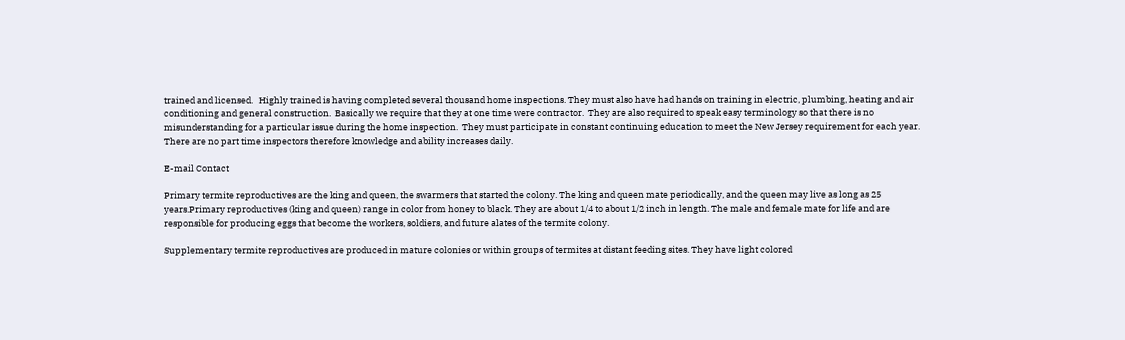trained and licensed.   Highly trained is having completed several thousand home inspections. They must also have had hands on training in electric, plumbing, heating and air conditioning and general construction.  Basically we require that they at one time were contractor.  They are also required to speak easy terminology so that there is no misunderstanding for a particular issue during the home inspection.  They must participate in constant continuing education to meet the New Jersey requirement for each year.  There are no part time inspectors therefore knowledge and ability increases daily.

E-mail Contact

Primary termite reproductives are the king and queen, the swarmers that started the colony. The king and queen mate periodically, and the queen may live as long as 25 years.Primary reproductives (king and queen) range in color from honey to black. They are about 1/4 to about 1/2 inch in length. The male and female mate for life and are responsible for producing eggs that become the workers, soldiers, and future alates of the termite colony.

Supplementary termite reproductives are produced in mature colonies or within groups of termites at distant feeding sites. They have light colored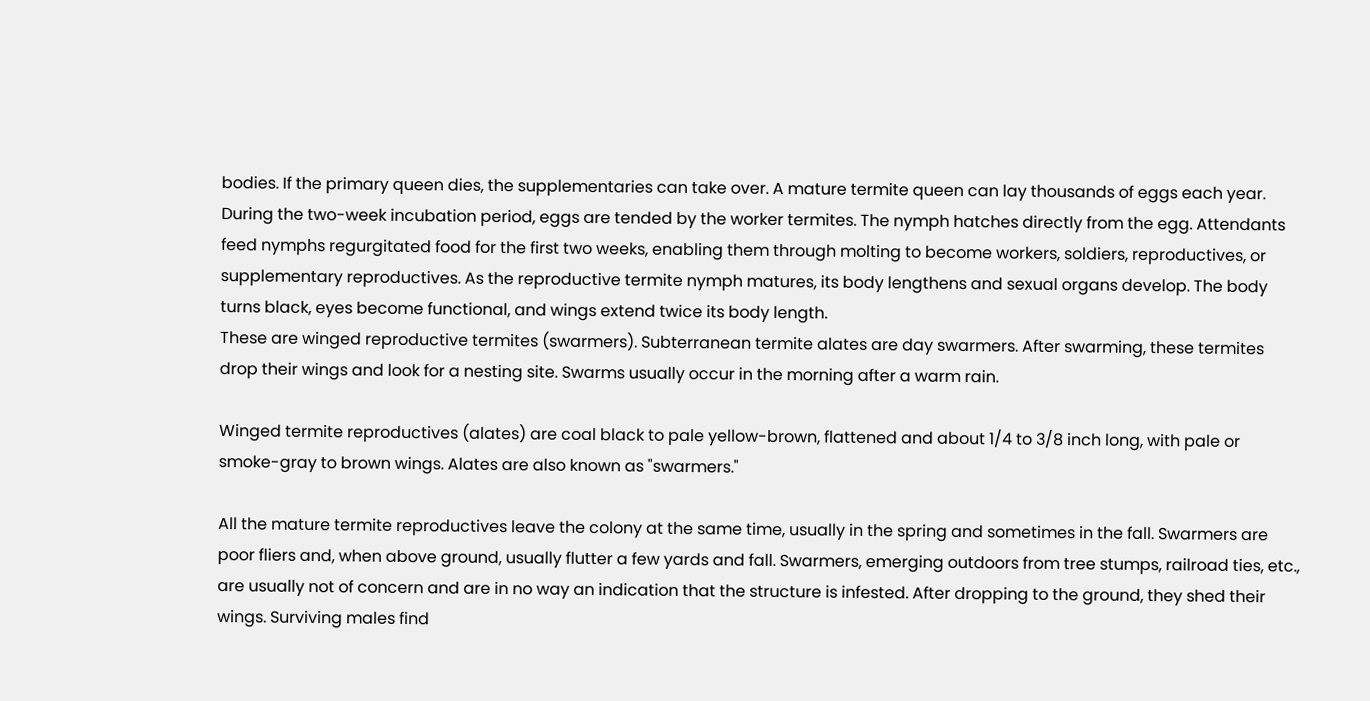bodies. If the primary queen dies, the supplementaries can take over. A mature termite queen can lay thousands of eggs each year. During the two-week incubation period, eggs are tended by the worker termites. The nymph hatches directly from the egg. Attendants feed nymphs regurgitated food for the first two weeks, enabling them through molting to become workers, soldiers, reproductives, or supplementary reproductives. As the reproductive termite nymph matures, its body lengthens and sexual organs develop. The body turns black, eyes become functional, and wings extend twice its body length.
These are winged reproductive termites (swarmers). Subterranean termite alates are day swarmers. After swarming, these termites drop their wings and look for a nesting site. Swarms usually occur in the morning after a warm rain.

Winged termite reproductives (alates) are coal black to pale yellow-brown, flattened and about 1/4 to 3/8 inch long, with pale or smoke-gray to brown wings. Alates are also known as "swarmers."

All the mature termite reproductives leave the colony at the same time, usually in the spring and sometimes in the fall. Swarmers are poor fliers and, when above ground, usually flutter a few yards and fall. Swarmers, emerging outdoors from tree stumps, railroad ties, etc., are usually not of concern and are in no way an indication that the structure is infested. After dropping to the ground, they shed their wings. Surviving males find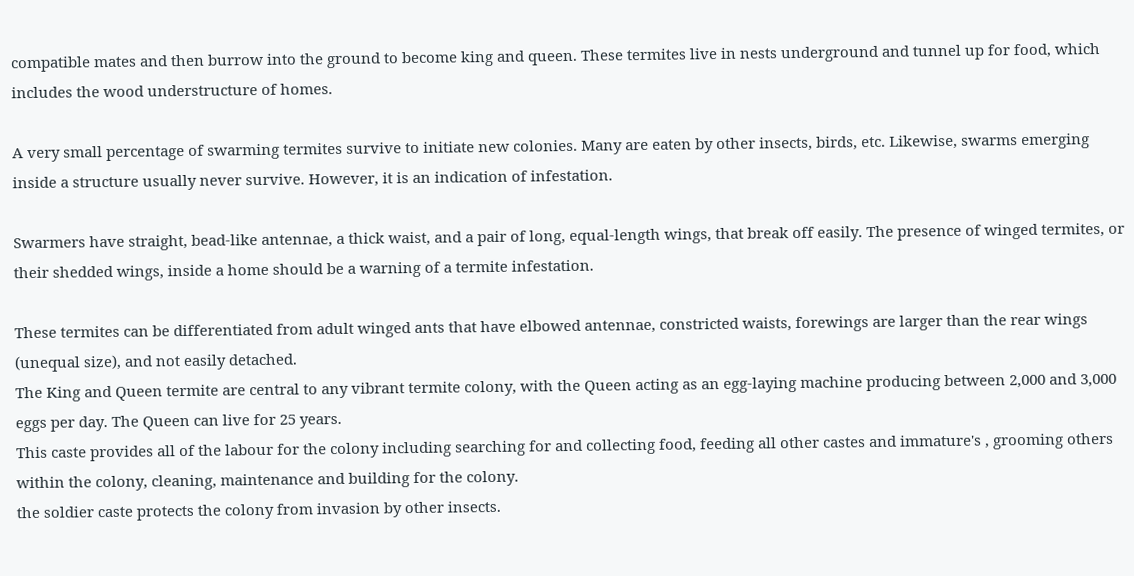compatible mates and then burrow into the ground to become king and queen. These termites live in nests underground and tunnel up for food, which includes the wood understructure of homes.

A very small percentage of swarming termites survive to initiate new colonies. Many are eaten by other insects, birds, etc. Likewise, swarms emerging inside a structure usually never survive. However, it is an indication of infestation.

Swarmers have straight, bead-like antennae, a thick waist, and a pair of long, equal-length wings, that break off easily. The presence of winged termites, or their shedded wings, inside a home should be a warning of a termite infestation.

These termites can be differentiated from adult winged ants that have elbowed antennae, constricted waists, forewings are larger than the rear wings (unequal size), and not easily detached.
The King and Queen termite are central to any vibrant termite colony, with the Queen acting as an egg-laying machine producing between 2,000 and 3,000 eggs per day. The Queen can live for 25 years.
This caste provides all of the labour for the colony including searching for and collecting food, feeding all other castes and immature's , grooming others within the colony, cleaning, maintenance and building for the colony.
the soldier caste protects the colony from invasion by other insects.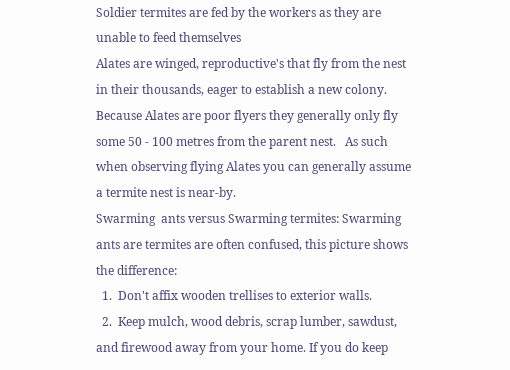Soldier termites are fed by the workers as they are unable to feed themselves
Alates are winged, reproductive's that fly from the nest in their thousands, eager to establish a new colony. Because Alates are poor flyers they generally only fly some 50 - 100 metres from the parent nest.   As such when observing flying Alates you can generally assume a termite nest is near-by.
Swarming  ants versus Swarming termites: Swarming ants are termites are often confused, this picture shows the difference:
  1.  Don't affix wooden trellises to exterior walls.
  2.  Keep mulch, wood debris, scrap lumber, sawdust, and firewood away from your home. If you do keep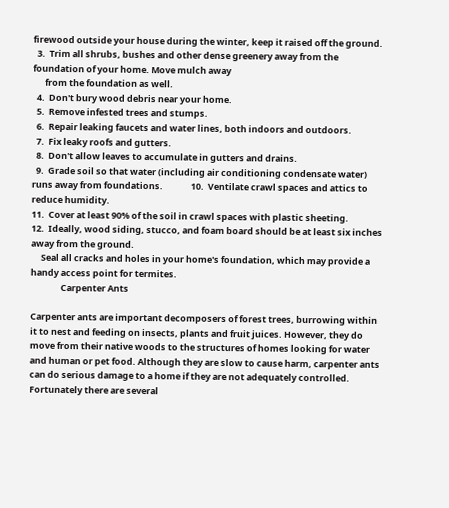firewood outside your house during the winter, keep it raised off the ground.
  3.  Trim all shrubs, bushes and other dense greenery away from the foundation of your home. Move mulch away
      from the foundation as well.
  4.  Don't bury wood debris near your home.
  5.  Remove infested trees and stumps.
  6.  Repair leaking faucets and water lines, both indoors and outdoors.
  7.  Fix leaky roofs and gutters.
  8.  Don't allow leaves to accumulate in gutters and drains.
  9.  Grade soil so that water (including air conditioning condensate water) runs away from foundations.              10.  Ventilate crawl spaces and attics to reduce humidity.
11.  Cover at least 90% of the soil in crawl spaces with plastic sheeting.
12.  Ideally, wood siding, stucco, and foam board should be at least six inches away from the ground.
     Seal all cracks and holes in your home's foundation, which may provide a handy access point for termites.
               Carpenter Ants

Carpenter ants are important decomposers of forest trees, burrowing within it to nest and feeding on insects, plants and fruit juices. However, they do move from their native woods to the structures of homes looking for water and human or pet food. Although they are slow to cause harm, carpenter ants can do serious damage to a home if they are not adequately controlled.
Fortunately there are several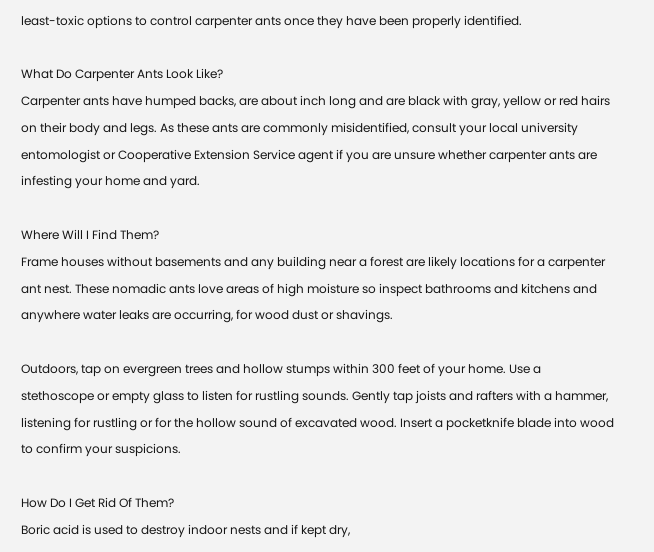least-toxic options to control carpenter ants once they have been properly identified.

What Do Carpenter Ants Look Like?
Carpenter ants have humped backs, are about inch long and are black with gray, yellow or red hairs on their body and legs. As these ants are commonly misidentified, consult your local university entomologist or Cooperative Extension Service agent if you are unsure whether carpenter ants are infesting your home and yard.

Where Will I Find Them?
Frame houses without basements and any building near a forest are likely locations for a carpenter ant nest. These nomadic ants love areas of high moisture so inspect bathrooms and kitchens and anywhere water leaks are occurring, for wood dust or shavings.

Outdoors, tap on evergreen trees and hollow stumps within 300 feet of your home. Use a stethoscope or empty glass to listen for rustling sounds. Gently tap joists and rafters with a hammer, listening for rustling or for the hollow sound of excavated wood. Insert a pocketknife blade into wood to confirm your suspicions.

How Do I Get Rid Of Them?
Boric acid is used to destroy indoor nests and if kept dry,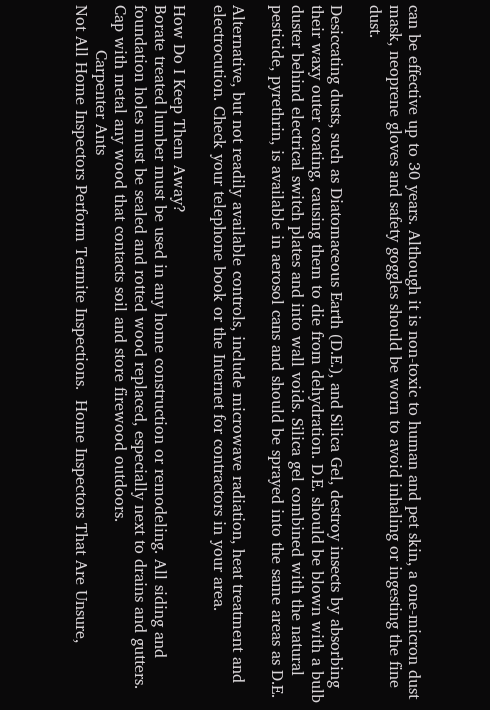can be effective up to 30 years. Although it is non-toxic to human and pet skin, a one-micron dust mask, neoprene gloves and safety goggles should be worn to avoid inhaling or ingesting the fine dust.

Desiccating dusts, such as Diatomaceous Earth (D.E.), and Silica Gel, destroy insects by absorbing their waxy outer coating, causing them to die from dehydration. D.E. should be blown with a bulb duster behind electrical switch plates and into wall voids. Silica gel combined with the natural pesticide, pyrethrin, is available in aerosol cans and should be sprayed into the same areas as D.E.

Alternative, but not readily available controls, include microwave radiation, heat treatment and electrocution. Check your telephone book or the Internet for contractors in your area.

How Do I Keep Them Away?
Borate treated lumber must be used in any home construction or remodeling. All siding and foundation holes must be sealed and rotted wood replaced, especially next to drains and gutters. Cap with metal any wood that contacts soil and store firewood outdoors.
         Carpenter Ants
Not All Home Inspectors Perform Termite Inspections.  Home Inspectors That Are Unsure,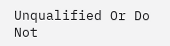Unqualified Or Do Not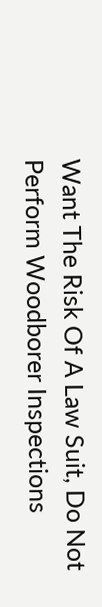Want The Risk Of A Law Suit, Do Not Perform Woodborer Inspections